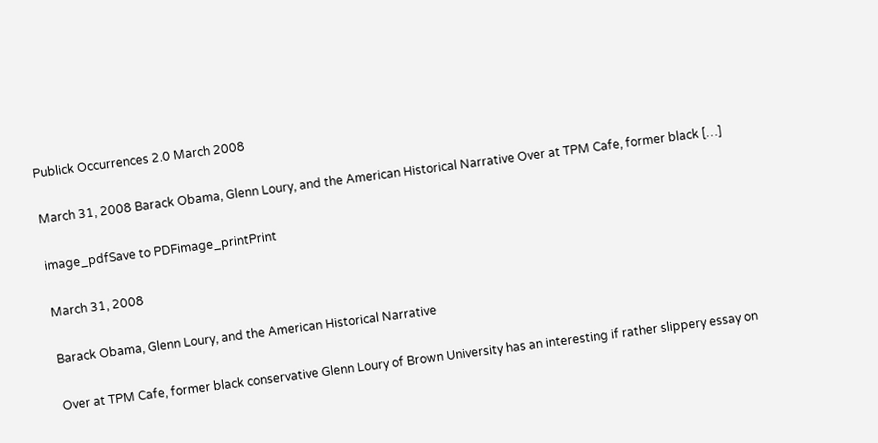Publick Occurrences 2.0 March 2008

March 31, 2008 Barack Obama, Glenn Loury, and the American Historical Narrative Over at TPM Cafe, former black […]

image_pdfSave to PDFimage_printPrint

March 31, 2008

Barack Obama, Glenn Loury, and the American Historical Narrative

Over at TPM Cafe, former black conservative Glenn Loury of Brown University has an interesting if rather slippery essay on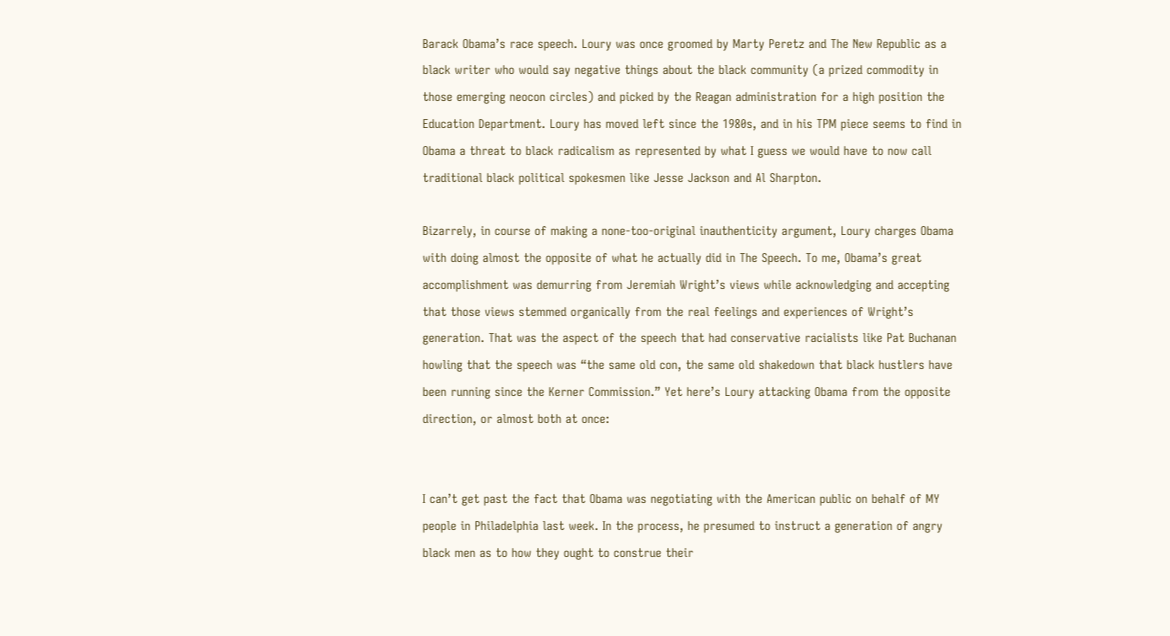Barack Obama’s race speech. Loury was once groomed by Marty Peretz and The New Republic as a black writer who would say negative things about the black community (a prized commodity in those emerging neocon circles) and picked by the Reagan administration for a high position the Education Department. Loury has moved left since the 1980s, and in his TPM piece seems to find in Obama a threat to black radicalism as represented by what I guess we would have to now call traditional black political spokesmen like Jesse Jackson and Al Sharpton.

Bizarrely, in course of making a none-too-original inauthenticity argument, Loury charges Obama with doing almost the opposite of what he actually did in The Speech. To me, Obama’s great accomplishment was demurring from Jeremiah Wright’s views while acknowledging and accepting that those views stemmed organically from the real feelings and experiences of Wright’s generation. That was the aspect of the speech that had conservative racialists like Pat Buchanan howling that the speech was “the same old con, the same old shakedown that black hustlers have been running since the Kerner Commission.” Yet here’s Loury attacking Obama from the opposite direction, or almost both at once:


I can’t get past the fact that Obama was negotiating with the American public on behalf of MY people in Philadelphia last week. In the process, he presumed to instruct a generation of angry black men as to how they ought to construe their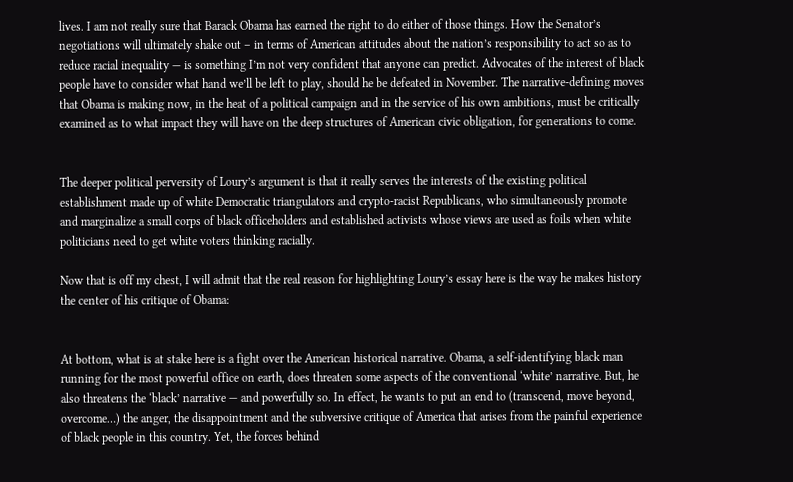lives. I am not really sure that Barack Obama has earned the right to do either of those things. How the Senator’s negotiations will ultimately shake out – in terms of American attitudes about the nation’s responsibility to act so as to reduce racial inequality — is something I’m not very confident that anyone can predict. Advocates of the interest of black people have to consider what hand we’ll be left to play, should he be defeated in November. The narrative-defining moves that Obama is making now, in the heat of a political campaign and in the service of his own ambitions, must be critically examined as to what impact they will have on the deep structures of American civic obligation, for generations to come.


The deeper political perversity of Loury’s argument is that it really serves the interests of the existing political establishment made up of white Democratic triangulators and crypto-racist Republicans, who simultaneously promote and marginalize a small corps of black officeholders and established activists whose views are used as foils when white politicians need to get white voters thinking racially.

Now that is off my chest, I will admit that the real reason for highlighting Loury’s essay here is the way he makes history the center of his critique of Obama:


At bottom, what is at stake here is a fight over the American historical narrative. Obama, a self-identifying black man running for the most powerful office on earth, does threaten some aspects of the conventional ‘white’ narrative. But, he also threatens the ‘black’ narrative — and powerfully so. In effect, he wants to put an end to (transcend, move beyond, overcome…) the anger, the disappointment and the subversive critique of America that arises from the painful experience of black people in this country. Yet, the forces behind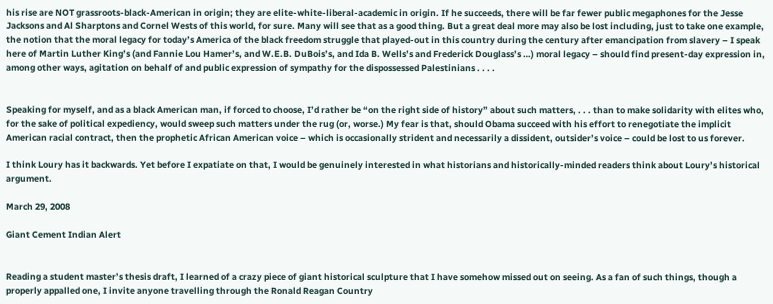his rise are NOT grassroots-black-American in origin; they are elite-white-liberal-academic in origin. If he succeeds, there will be far fewer public megaphones for the Jesse Jacksons and Al Sharptons and Cornel Wests of this world, for sure. Many will see that as a good thing. But a great deal more may also be lost including, just to take one example, the notion that the moral legacy for today’s America of the black freedom struggle that played-out in this country during the century after emancipation from slavery – I speak here of Martin Luther King’s (and Fannie Lou Hamer’s, and W.E.B. DuBois’s, and Ida B. Wells’s and Frederick Douglass’s …) moral legacy – should find present-day expression in, among other ways, agitation on behalf of and public expression of sympathy for the dispossessed Palestinians . . . .


Speaking for myself, and as a black American man, if forced to choose, I’d rather be “on the right side of history” about such matters, . . . than to make solidarity with elites who, for the sake of political expediency, would sweep such matters under the rug (or, worse.) My fear is that, should Obama succeed with his effort to renegotiate the implicit American racial contract, then the prophetic African American voice – which is occasionally strident and necessarily a dissident, outsider’s voice – could be lost to us forever.

I think Loury has it backwards. Yet before I expatiate on that, I would be genuinely interested in what historians and historically-minded readers think about Loury’s historical argument.

March 29, 2008

Giant Cement Indian Alert


Reading a student master’s thesis draft, I learned of a crazy piece of giant historical sculpture that I have somehow missed out on seeing. As a fan of such things, though a properly appalled one, I invite anyone travelling through the Ronald Reagan Country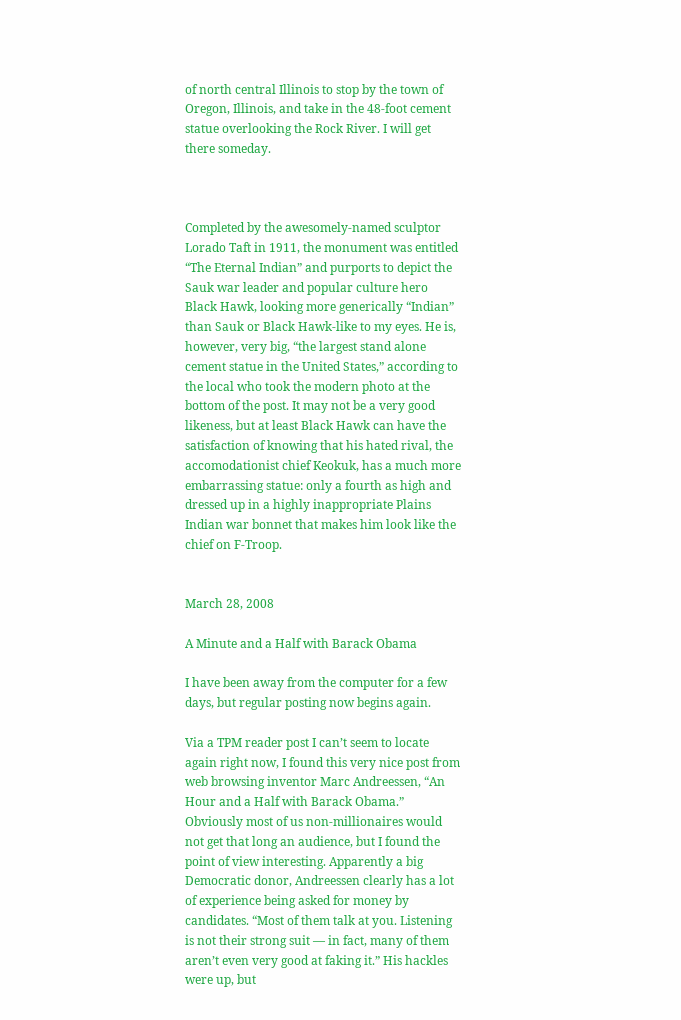of north central Illinois to stop by the town of Oregon, Illinois, and take in the 48-foot cement statue overlooking the Rock River. I will get there someday.



Completed by the awesomely-named sculptor Lorado Taft in 1911, the monument was entitled “The Eternal Indian” and purports to depict the Sauk war leader and popular culture hero Black Hawk, looking more generically “Indian” than Sauk or Black Hawk-like to my eyes. He is, however, very big, “the largest stand alone cement statue in the United States,” according to the local who took the modern photo at the bottom of the post. It may not be a very good likeness, but at least Black Hawk can have the satisfaction of knowing that his hated rival, the accomodationist chief Keokuk, has a much more embarrassing statue: only a fourth as high and dressed up in a highly inappropriate Plains Indian war bonnet that makes him look like the chief on F-Troop.


March 28, 2008

A Minute and a Half with Barack Obama

I have been away from the computer for a few days, but regular posting now begins again.

Via a TPM reader post I can’t seem to locate again right now, I found this very nice post from web browsing inventor Marc Andreessen, “An Hour and a Half with Barack Obama.” Obviously most of us non-millionaires would not get that long an audience, but I found the point of view interesting. Apparently a big Democratic donor, Andreessen clearly has a lot of experience being asked for money by candidates. “Most of them talk at you. Listening is not their strong suit — in fact, many of them aren’t even very good at faking it.” His hackles were up, but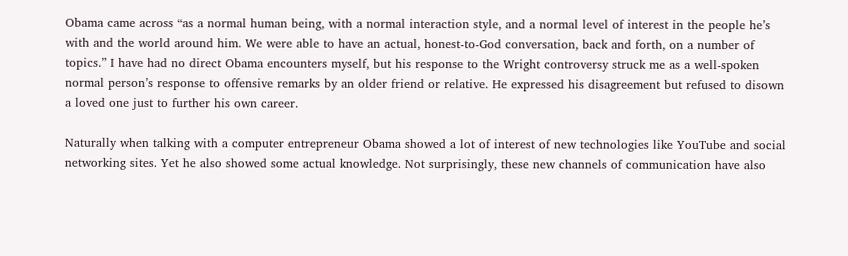Obama came across “as a normal human being, with a normal interaction style, and a normal level of interest in the people he’s with and the world around him. We were able to have an actual, honest-to-God conversation, back and forth, on a number of topics.” I have had no direct Obama encounters myself, but his response to the Wright controversy struck me as a well-spoken normal person’s response to offensive remarks by an older friend or relative. He expressed his disagreement but refused to disown a loved one just to further his own career.

Naturally when talking with a computer entrepreneur Obama showed a lot of interest of new technologies like YouTube and social networking sites. Yet he also showed some actual knowledge. Not surprisingly, these new channels of communication have also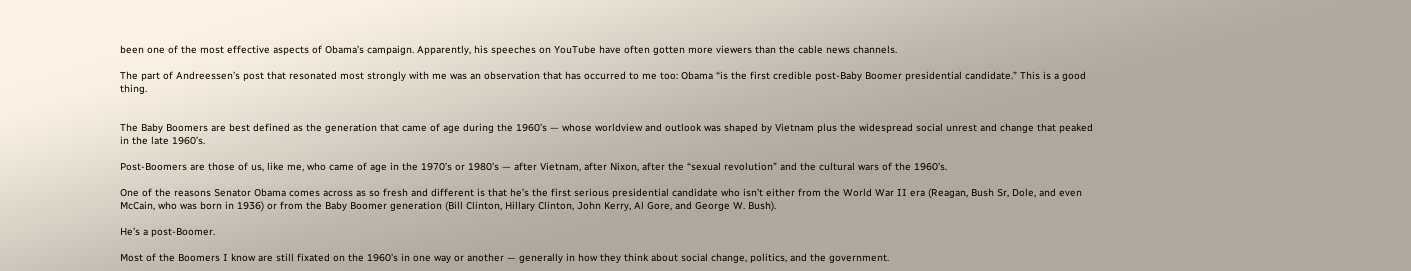been one of the most effective aspects of Obama’s campaign. Apparently, his speeches on YouTube have often gotten more viewers than the cable news channels.

The part of Andreessen’s post that resonated most strongly with me was an observation that has occurred to me too: Obama “is the first credible post-Baby Boomer presidential candidate.” This is a good thing.


The Baby Boomers are best defined as the generation that came of age during the 1960’s — whose worldview and outlook was shaped by Vietnam plus the widespread social unrest and change that peaked in the late 1960’s.

Post-Boomers are those of us, like me, who came of age in the 1970’s or 1980’s — after Vietnam, after Nixon, after the “sexual revolution” and the cultural wars of the 1960’s.

One of the reasons Senator Obama comes across as so fresh and different is that he’s the first serious presidential candidate who isn’t either from the World War II era (Reagan, Bush Sr, Dole, and even McCain, who was born in 1936) or from the Baby Boomer generation (Bill Clinton, Hillary Clinton, John Kerry, Al Gore, and George W. Bush).

He’s a post-Boomer.

Most of the Boomers I know are still fixated on the 1960’s in one way or another — generally in how they think about social change, politics, and the government.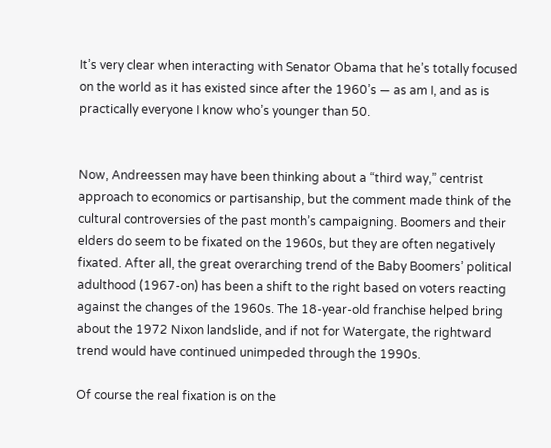It’s very clear when interacting with Senator Obama that he’s totally focused on the world as it has existed since after the 1960’s — as am I, and as is practically everyone I know who’s younger than 50.


Now, Andreessen may have been thinking about a “third way,” centrist approach to economics or partisanship, but the comment made think of the cultural controversies of the past month’s campaigning. Boomers and their elders do seem to be fixated on the 1960s, but they are often negatively fixated. After all, the great overarching trend of the Baby Boomers’ political adulthood (1967-on) has been a shift to the right based on voters reacting against the changes of the 1960s. The 18-year-old franchise helped bring about the 1972 Nixon landslide, and if not for Watergate, the rightward trend would have continued unimpeded through the 1990s.

Of course the real fixation is on the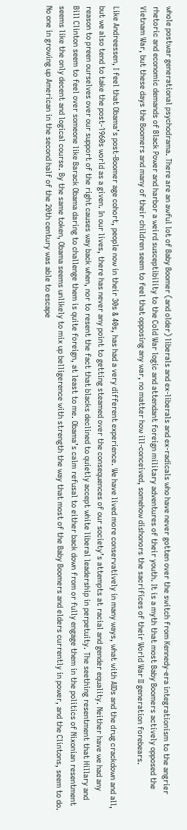whole postwar generational psychodrama. There are an awful lot of Baby Boomer (and older) liberals and ex-liberals and ex-radicals who have never gotten over the switch from Kennedy-era integrationism to the angrier rhetoric and economic demands of Black Power and harbor a weird susceptibility to the Cold War logic and attendant foreign military adventures of their youth. It is a myth that most Baby Boomers actively opposed the Vietnam War, but these days the Boomers and many of their children seem to feel that opposing any war, no matter how ill-conceived, somehow dishonors the sacrifices of their World War II generation forebears.

Like Andreessen, I feel that Obama’s post-Boomer age cohort, people now in their 30s & 40s, has had a very different experience. We have lived more conservatively in many ways, what with AIDs and the drug crackdown and all, but we also tend to take the post-1960s world as a given. In our lives, there has never any point to getting steamed over the consequences of our society’s attempts at racial and gender equality. Neither have we had any reason to preen ourselves over our support of the right causes way back when, nor to resent the fact that blacks declined to quietly accept white liberal leadership in perpetuity. The seething resentment that Hillary and Bill Clinton seem to feel over someone like Barack Obama daring to challenge them is quite foreign, at least to me. Obama’s calm refusal to either back down from or fully engage them in the politics of Nixonian resentment seems like the only decent and logical course. By the same token, Obama seems unlikely to mix up belligerence with strength the way that most of the Baby Boomers and elders currently in power, and the Clintons, seem to do. No one in growing up American in the second half of the 20th century was able to escape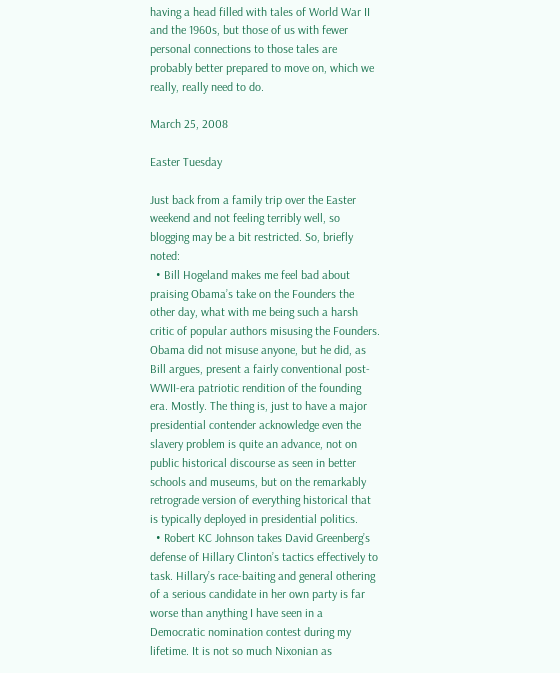having a head filled with tales of World War II and the 1960s, but those of us with fewer personal connections to those tales are probably better prepared to move on, which we really, really need to do.

March 25, 2008

Easter Tuesday

Just back from a family trip over the Easter weekend and not feeling terribly well, so blogging may be a bit restricted. So, briefly noted:
  • Bill Hogeland makes me feel bad about praising Obama’s take on the Founders the other day, what with me being such a harsh critic of popular authors misusing the Founders. Obama did not misuse anyone, but he did, as Bill argues, present a fairly conventional post-WWII-era patriotic rendition of the founding era. Mostly. The thing is, just to have a major presidential contender acknowledge even the slavery problem is quite an advance, not on public historical discourse as seen in better schools and museums, but on the remarkably retrograde version of everything historical that is typically deployed in presidential politics.
  • Robert KC Johnson takes David Greenberg’s defense of Hillary Clinton’s tactics effectively to task. Hillary’s race-baiting and general othering of a serious candidate in her own party is far worse than anything I have seen in a Democratic nomination contest during my lifetime. It is not so much Nixonian as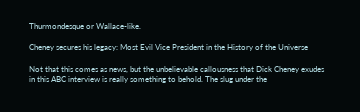Thurmondesque or Wallace-like.

Cheney secures his legacy: Most Evil Vice President in the History of the Universe

Not that this comes as news, but the unbelievable callousness that Dick Cheney exudes in this ABC interview is really something to behold. The slug under the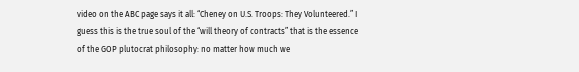video on the ABC page says it all: “Cheney on U.S. Troops: They Volunteered.” I guess this is the true soul of the “will theory of contracts” that is the essence of the GOP plutocrat philosophy: no matter how much we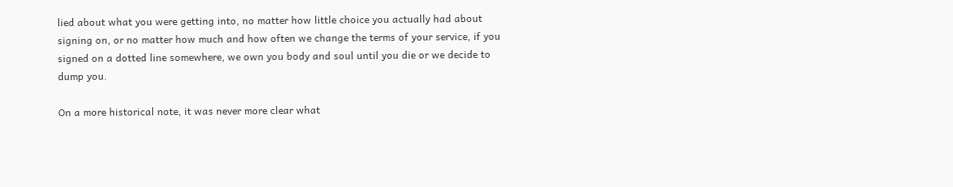lied about what you were getting into, no matter how little choice you actually had about signing on, or no matter how much and how often we change the terms of your service, if you signed on a dotted line somewhere, we own you body and soul until you die or we decide to dump you.

On a more historical note, it was never more clear what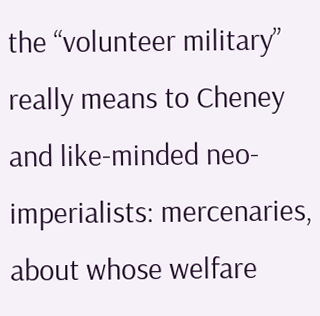the “volunteer military” really means to Cheney and like-minded neo-imperialists: mercenaries, about whose welfare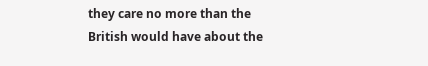they care no more than the British would have about the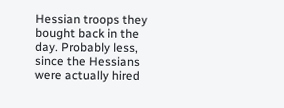Hessian troops they bought back in the day. Probably less, since the Hessians were actually hired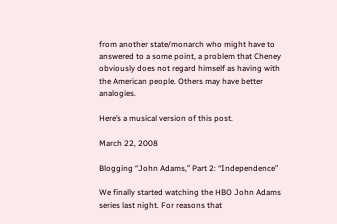from another state/monarch who might have to answered to a some point, a problem that Cheney obviously does not regard himself as having with the American people. Others may have better analogies.

Here’s a musical version of this post.

March 22, 2008

Blogging “John Adams,” Part 2: “Independence”

We finally started watching the HBO John Adams series last night. For reasons that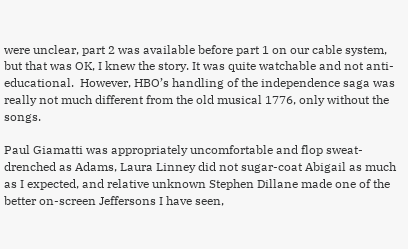were unclear, part 2 was available before part 1 on our cable system, but that was OK, I knew the story. It was quite watchable and not anti-educational.  However, HBO’s handling of the independence saga was really not much different from the old musical 1776, only without the songs.

Paul Giamatti was appropriately uncomfortable and flop sweat-drenched as Adams, Laura Linney did not sugar-coat Abigail as much as I expected, and relative unknown Stephen Dillane made one of the better on-screen Jeffersons I have seen,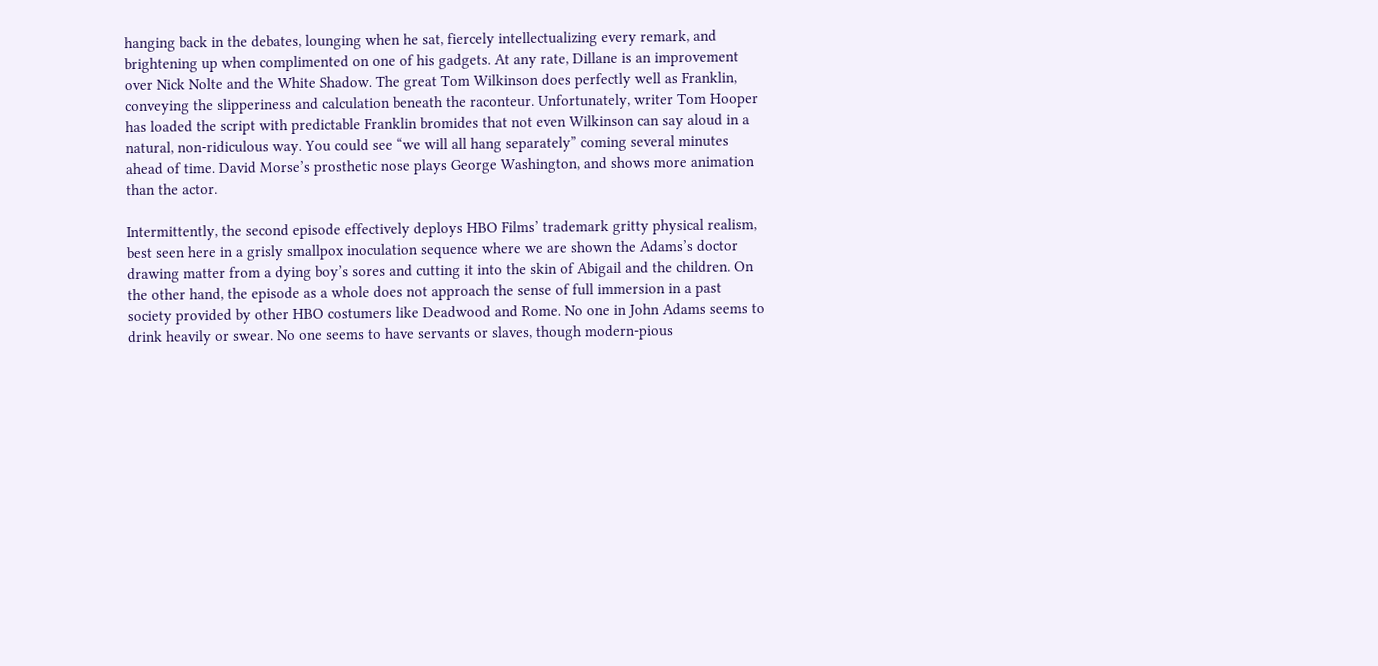hanging back in the debates, lounging when he sat, fiercely intellectualizing every remark, and brightening up when complimented on one of his gadgets. At any rate, Dillane is an improvement over Nick Nolte and the White Shadow. The great Tom Wilkinson does perfectly well as Franklin, conveying the slipperiness and calculation beneath the raconteur. Unfortunately, writer Tom Hooper has loaded the script with predictable Franklin bromides that not even Wilkinson can say aloud in a natural, non-ridiculous way. You could see “we will all hang separately” coming several minutes ahead of time. David Morse’s prosthetic nose plays George Washington, and shows more animation than the actor.

Intermittently, the second episode effectively deploys HBO Films’ trademark gritty physical realism, best seen here in a grisly smallpox inoculation sequence where we are shown the Adams’s doctor drawing matter from a dying boy’s sores and cutting it into the skin of Abigail and the children. On the other hand, the episode as a whole does not approach the sense of full immersion in a past society provided by other HBO costumers like Deadwood and Rome. No one in John Adams seems to drink heavily or swear. No one seems to have servants or slaves, though modern-pious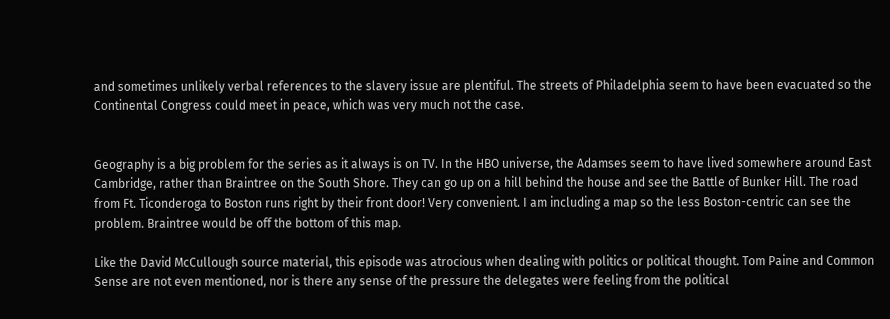and sometimes unlikely verbal references to the slavery issue are plentiful. The streets of Philadelphia seem to have been evacuated so the Continental Congress could meet in peace, which was very much not the case.


Geography is a big problem for the series as it always is on TV. In the HBO universe, the Adamses seem to have lived somewhere around East Cambridge, rather than Braintree on the South Shore. They can go up on a hill behind the house and see the Battle of Bunker Hill. The road from Ft. Ticonderoga to Boston runs right by their front door! Very convenient. I am including a map so the less Boston-centric can see the problem. Braintree would be off the bottom of this map.

Like the David McCullough source material, this episode was atrocious when dealing with politics or political thought. Tom Paine and Common Sense are not even mentioned, nor is there any sense of the pressure the delegates were feeling from the political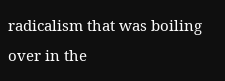radicalism that was boiling over in the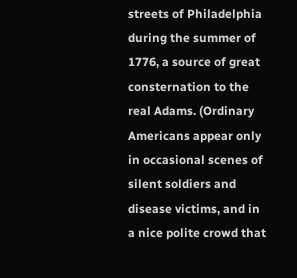streets of Philadelphia during the summer of 1776, a source of great consternation to the real Adams. (Ordinary Americans appear only in occasional scenes of silent soldiers and disease victims, and in a nice polite crowd that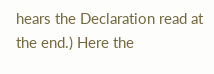hears the Declaration read at the end.) Here the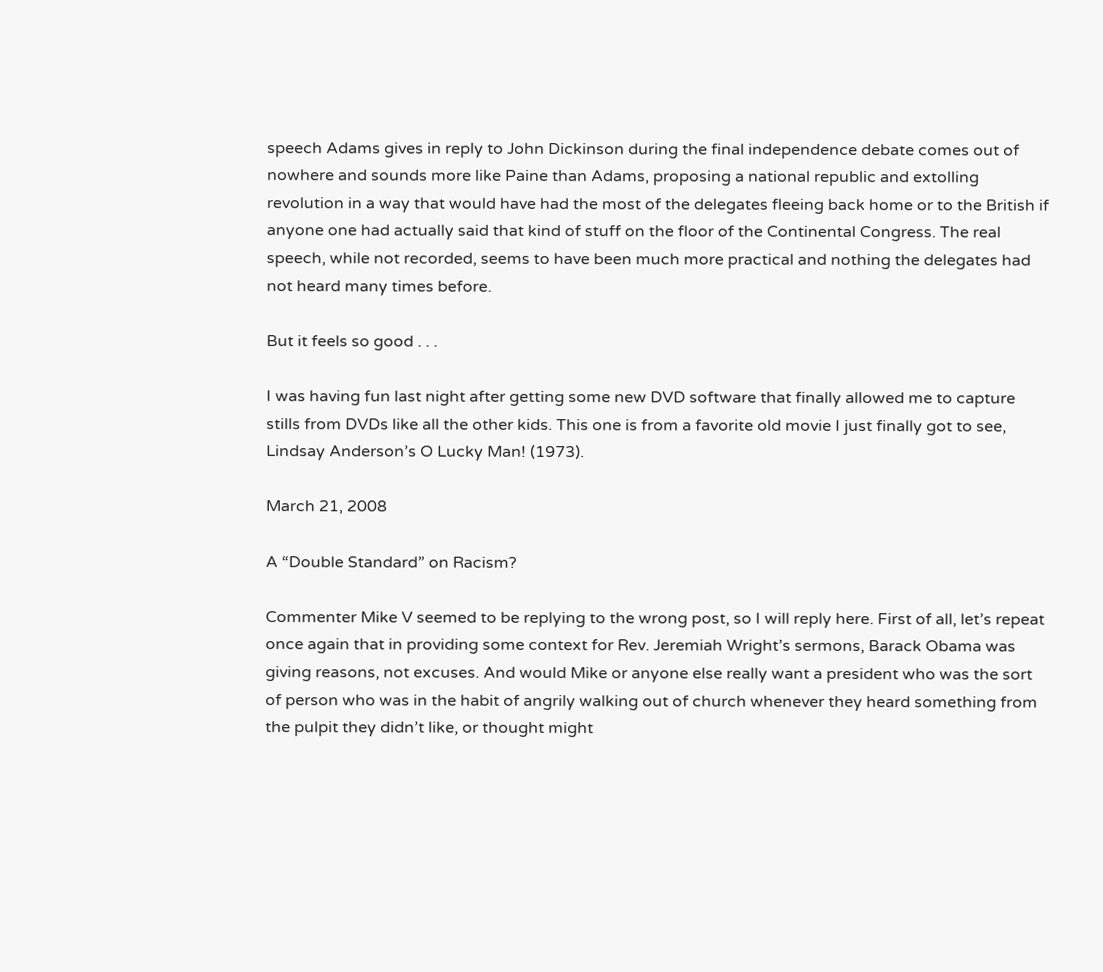speech Adams gives in reply to John Dickinson during the final independence debate comes out of nowhere and sounds more like Paine than Adams, proposing a national republic and extolling revolution in a way that would have had the most of the delegates fleeing back home or to the British if anyone one had actually said that kind of stuff on the floor of the Continental Congress. The real speech, while not recorded, seems to have been much more practical and nothing the delegates had not heard many times before.

But it feels so good . . .

I was having fun last night after getting some new DVD software that finally allowed me to capture stills from DVDs like all the other kids. This one is from a favorite old movie I just finally got to see, Lindsay Anderson’s O Lucky Man! (1973).

March 21, 2008

A “Double Standard” on Racism?

Commenter Mike V seemed to be replying to the wrong post, so I will reply here. First of all, let’s repeat once again that in providing some context for Rev. Jeremiah Wright’s sermons, Barack Obama was giving reasons, not excuses. And would Mike or anyone else really want a president who was the sort of person who was in the habit of angrily walking out of church whenever they heard something from the pulpit they didn’t like, or thought might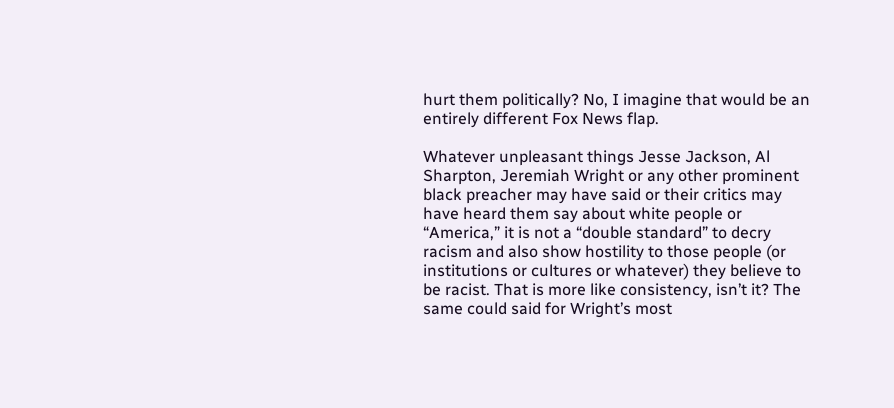hurt them politically? No, I imagine that would be an entirely different Fox News flap.

Whatever unpleasant things Jesse Jackson, Al Sharpton, Jeremiah Wright or any other prominent black preacher may have said or their critics may have heard them say about white people or “America,” it is not a “double standard” to decry racism and also show hostility to those people (or institutions or cultures or whatever) they believe to be racist. That is more like consistency, isn’t it? The same could said for Wright’s most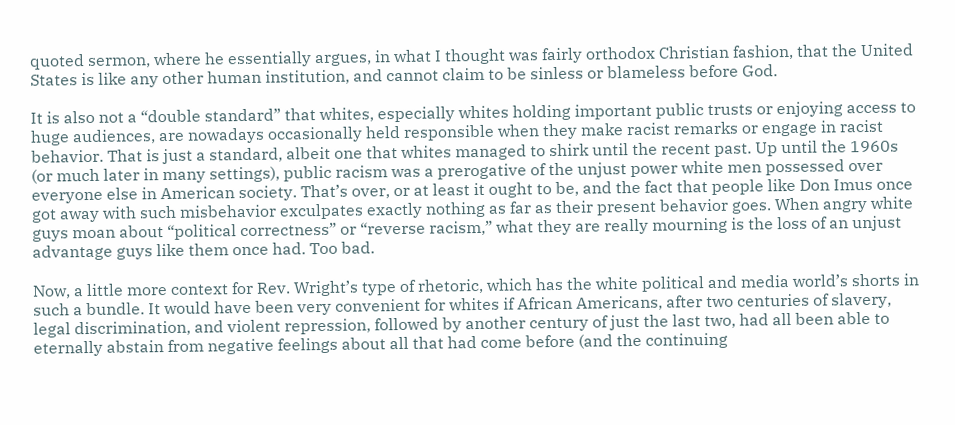quoted sermon, where he essentially argues, in what I thought was fairly orthodox Christian fashion, that the United States is like any other human institution, and cannot claim to be sinless or blameless before God.

It is also not a “double standard” that whites, especially whites holding important public trusts or enjoying access to huge audiences, are nowadays occasionally held responsible when they make racist remarks or engage in racist behavior. That is just a standard, albeit one that whites managed to shirk until the recent past. Up until the 1960s (or much later in many settings), public racism was a prerogative of the unjust power white men possessed over everyone else in American society. That’s over, or at least it ought to be, and the fact that people like Don Imus once got away with such misbehavior exculpates exactly nothing as far as their present behavior goes. When angry white guys moan about “political correctness” or “reverse racism,” what they are really mourning is the loss of an unjust advantage guys like them once had. Too bad.

Now, a little more context for Rev. Wright’s type of rhetoric, which has the white political and media world’s shorts in such a bundle. It would have been very convenient for whites if African Americans, after two centuries of slavery, legal discrimination, and violent repression, followed by another century of just the last two, had all been able to eternally abstain from negative feelings about all that had come before (and the continuing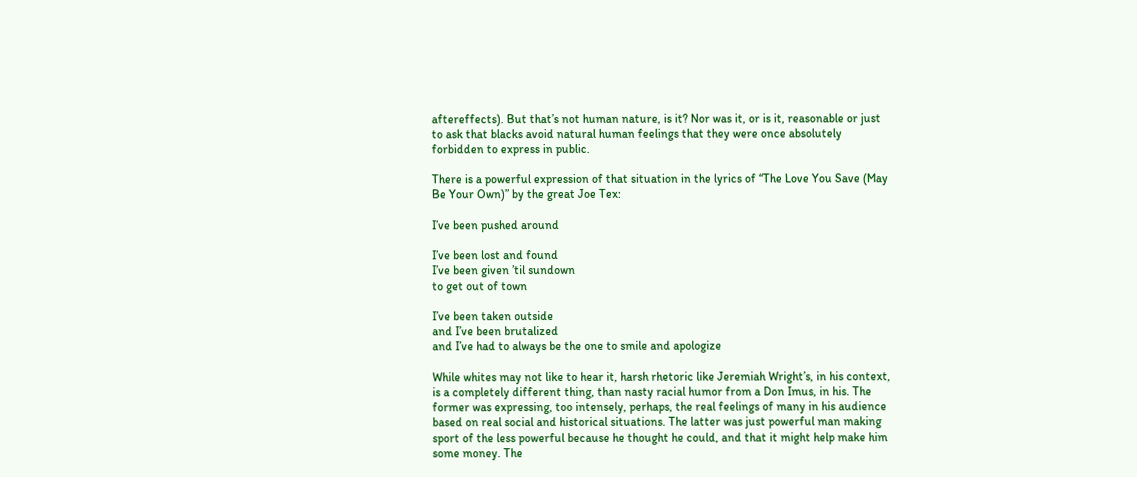aftereffects). But that’s not human nature, is it? Nor was it, or is it, reasonable or just to ask that blacks avoid natural human feelings that they were once absolutely forbidden to express in public.

There is a powerful expression of that situation in the lyrics of “The Love You Save (May Be Your Own)” by the great Joe Tex:

I’ve been pushed around

I’ve been lost and found
I’ve been given ’til sundown
to get out of town

I’ve been taken outside
and I’ve been brutalized
and I’ve had to always be the one to smile and apologize

While whites may not like to hear it, harsh rhetoric like Jeremiah Wright’s, in his context, is a completely different thing, than nasty racial humor from a Don Imus, in his. The former was expressing, too intensely, perhaps, the real feelings of many in his audience based on real social and historical situations. The latter was just powerful man making sport of the less powerful because he thought he could, and that it might help make him some money. The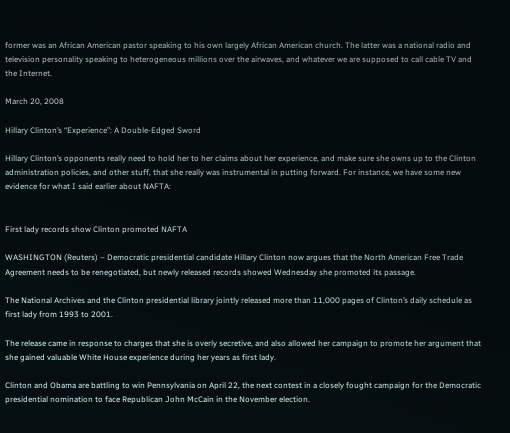former was an African American pastor speaking to his own largely African American church. The latter was a national radio and television personality speaking to heterogeneous millions over the airwaves, and whatever we are supposed to call cable TV and the Internet.

March 20, 2008

Hillary Clinton’s “Experience”: A Double-Edged Sword

Hillary Clinton’s opponents really need to hold her to her claims about her experience, and make sure she owns up to the Clinton administration policies, and other stuff, that she really was instrumental in putting forward. For instance, we have some new evidence for what I said earlier about NAFTA:


First lady records show Clinton promoted NAFTA

WASHINGTON (Reuters) – Democratic presidential candidate Hillary Clinton now argues that the North American Free Trade Agreement needs to be renegotiated, but newly released records showed Wednesday she promoted its passage.

The National Archives and the Clinton presidential library jointly released more than 11,000 pages of Clinton’s daily schedule as first lady from 1993 to 2001.

The release came in response to charges that she is overly secretive, and also allowed her campaign to promote her argument that she gained valuable White House experience during her years as first lady.

Clinton and Obama are battling to win Pennsylvania on April 22, the next contest in a closely fought campaign for the Democratic presidential nomination to face Republican John McCain in the November election.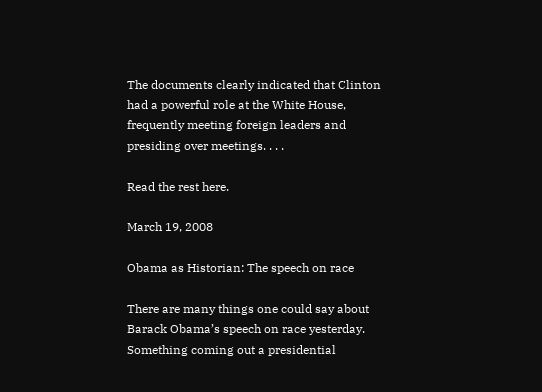The documents clearly indicated that Clinton had a powerful role at the White House, frequently meeting foreign leaders and presiding over meetings. . . .

Read the rest here.

March 19, 2008

Obama as Historian: The speech on race

There are many things one could say about Barack Obama’s speech on race yesterday. Something coming out a presidential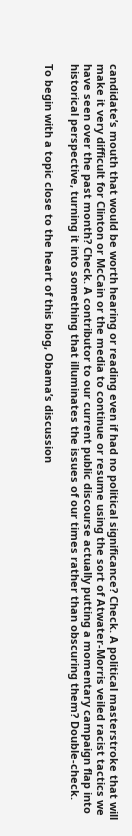candidate’s mouth that would be worth hearing or reading even if had no political significance? Check. A political masterstroke that will make it very difficult for Clinton or McCain or the media to continue or resume using the sort of Atwater-Morris veiled racist tactics we have seen over the past month? Check. A contributor to our current public discourse actually putting a momentary campaign flap into historical perspective, turning it into something that illuminates the issues of our times rather than obscuring them? Double-check.

To begin with a topic close to the heart of this blog, Obama’s discussion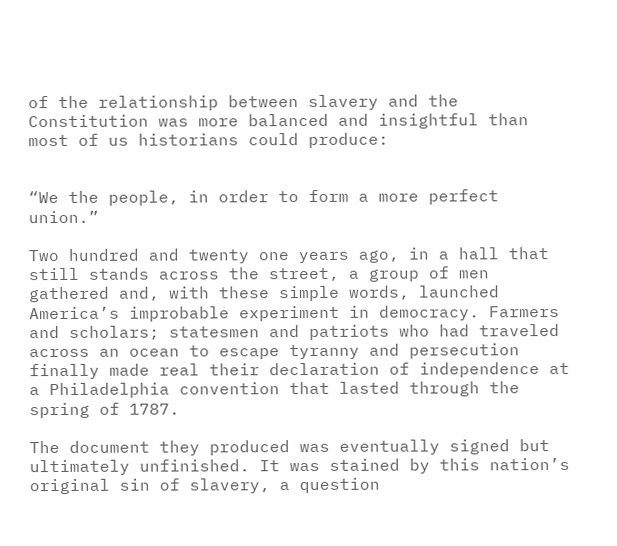of the relationship between slavery and the Constitution was more balanced and insightful than most of us historians could produce:


“We the people, in order to form a more perfect union.”

Two hundred and twenty one years ago, in a hall that still stands across the street, a group of men gathered and, with these simple words, launched America’s improbable experiment in democracy. Farmers and scholars; statesmen and patriots who had traveled across an ocean to escape tyranny and persecution finally made real their declaration of independence at a Philadelphia convention that lasted through the spring of 1787.

The document they produced was eventually signed but ultimately unfinished. It was stained by this nation’s original sin of slavery, a question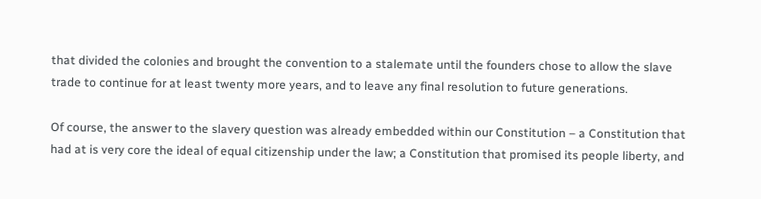that divided the colonies and brought the convention to a stalemate until the founders chose to allow the slave trade to continue for at least twenty more years, and to leave any final resolution to future generations.

Of course, the answer to the slavery question was already embedded within our Constitution – a Constitution that had at is very core the ideal of equal citizenship under the law; a Constitution that promised its people liberty, and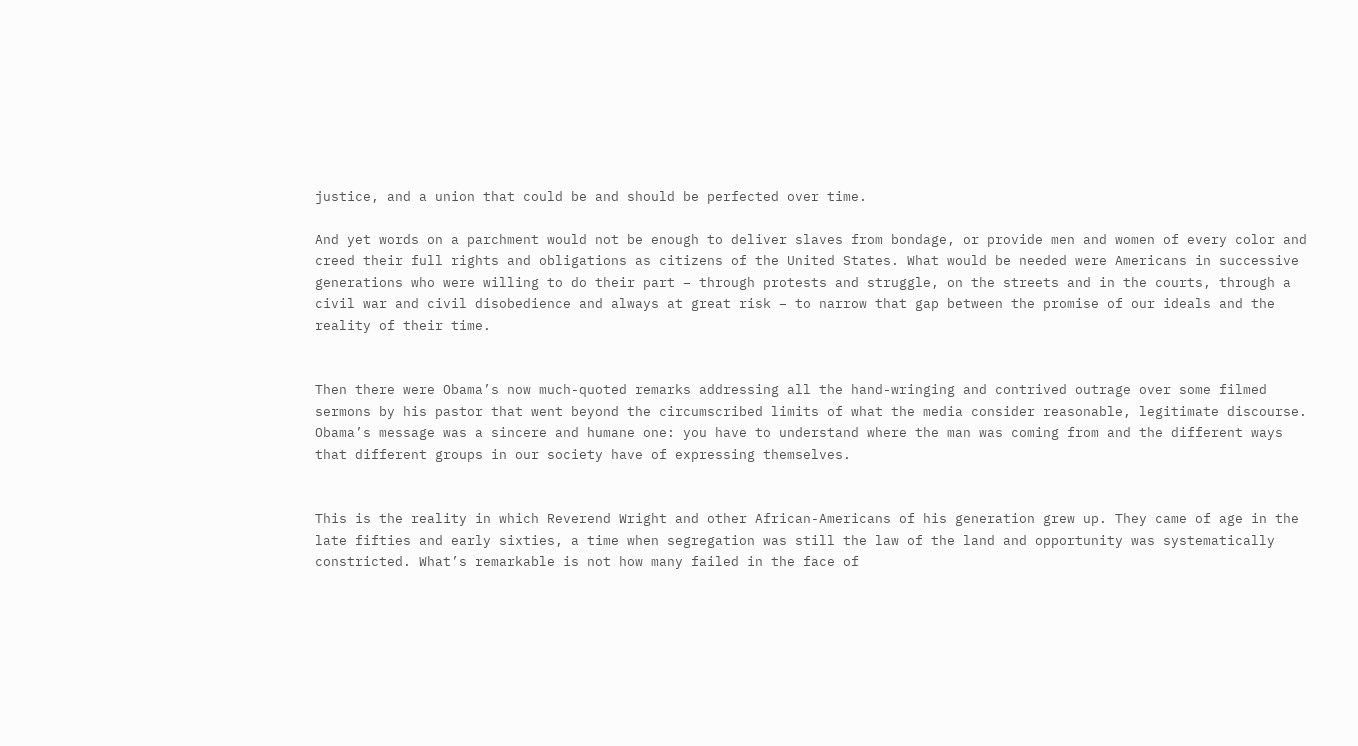justice, and a union that could be and should be perfected over time.

And yet words on a parchment would not be enough to deliver slaves from bondage, or provide men and women of every color and creed their full rights and obligations as citizens of the United States. What would be needed were Americans in successive generations who were willing to do their part – through protests and struggle, on the streets and in the courts, through a civil war and civil disobedience and always at great risk – to narrow that gap between the promise of our ideals and the reality of their time.


Then there were Obama’s now much-quoted remarks addressing all the hand-wringing and contrived outrage over some filmed sermons by his pastor that went beyond the circumscribed limits of what the media consider reasonable, legitimate discourse. Obama’s message was a sincere and humane one: you have to understand where the man was coming from and the different ways that different groups in our society have of expressing themselves.


This is the reality in which Reverend Wright and other African-Americans of his generation grew up. They came of age in the late fifties and early sixties, a time when segregation was still the law of the land and opportunity was systematically constricted. What’s remarkable is not how many failed in the face of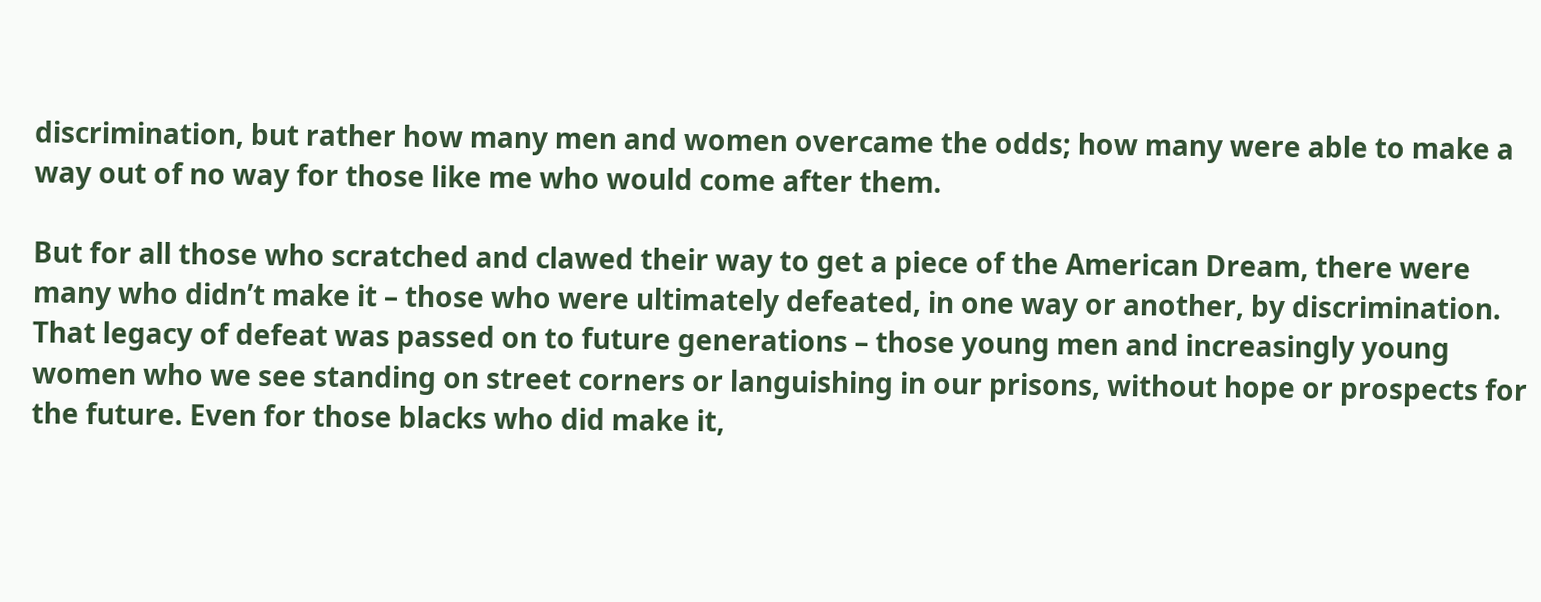discrimination, but rather how many men and women overcame the odds; how many were able to make a way out of no way for those like me who would come after them.

But for all those who scratched and clawed their way to get a piece of the American Dream, there were many who didn’t make it – those who were ultimately defeated, in one way or another, by discrimination. That legacy of defeat was passed on to future generations – those young men and increasingly young women who we see standing on street corners or languishing in our prisons, without hope or prospects for the future. Even for those blacks who did make it,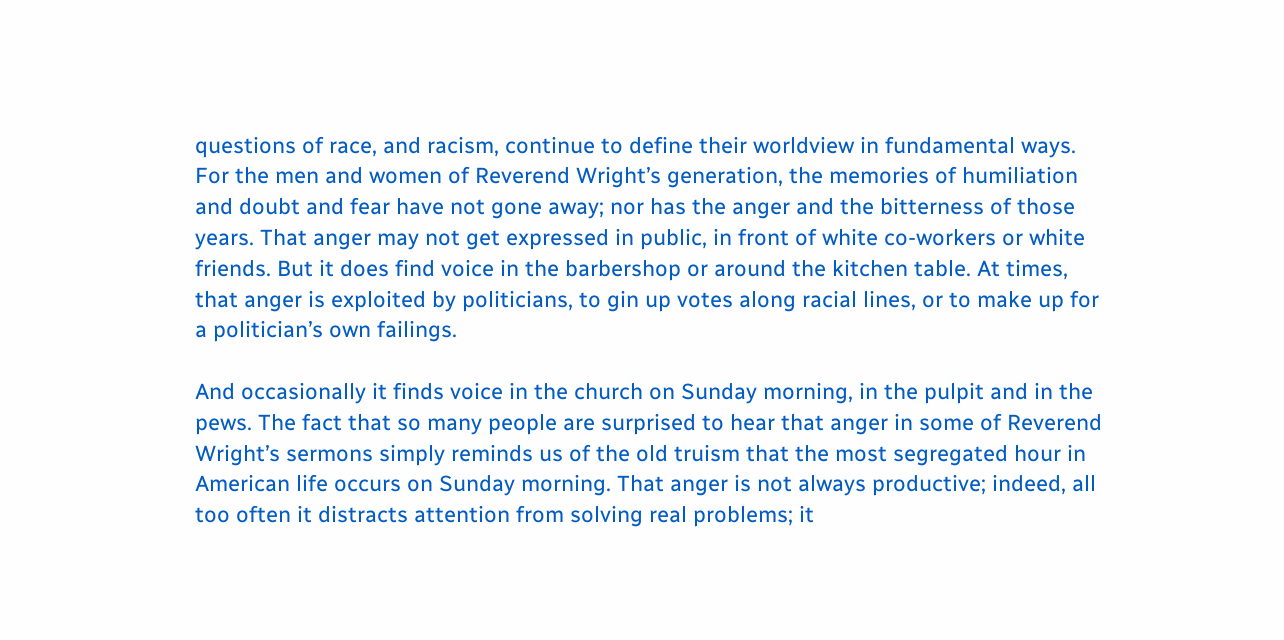questions of race, and racism, continue to define their worldview in fundamental ways. For the men and women of Reverend Wright’s generation, the memories of humiliation and doubt and fear have not gone away; nor has the anger and the bitterness of those years. That anger may not get expressed in public, in front of white co-workers or white friends. But it does find voice in the barbershop or around the kitchen table. At times, that anger is exploited by politicians, to gin up votes along racial lines, or to make up for a politician’s own failings.

And occasionally it finds voice in the church on Sunday morning, in the pulpit and in the pews. The fact that so many people are surprised to hear that anger in some of Reverend Wright’s sermons simply reminds us of the old truism that the most segregated hour in American life occurs on Sunday morning. That anger is not always productive; indeed, all too often it distracts attention from solving real problems; it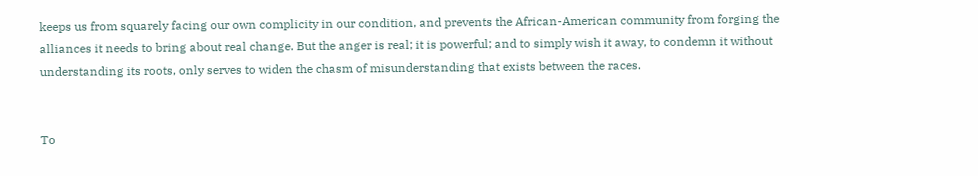keeps us from squarely facing our own complicity in our condition, and prevents the African-American community from forging the alliances it needs to bring about real change. But the anger is real; it is powerful; and to simply wish it away, to condemn it without understanding its roots, only serves to widen the chasm of misunderstanding that exists between the races.


To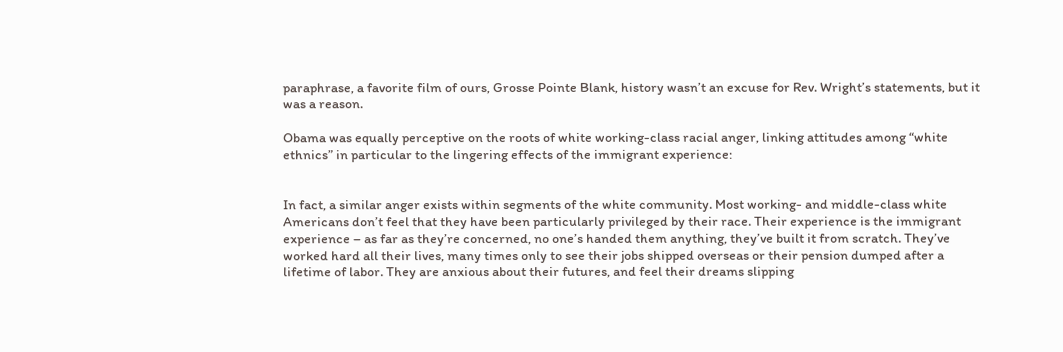paraphrase, a favorite film of ours, Grosse Pointe Blank, history wasn’t an excuse for Rev. Wright’s statements, but it was a reason.

Obama was equally perceptive on the roots of white working-class racial anger, linking attitudes among “white ethnics” in particular to the lingering effects of the immigrant experience:


In fact, a similar anger exists within segments of the white community. Most working- and middle-class white Americans don’t feel that they have been particularly privileged by their race. Their experience is the immigrant experience – as far as they’re concerned, no one’s handed them anything, they’ve built it from scratch. They’ve worked hard all their lives, many times only to see their jobs shipped overseas or their pension dumped after a lifetime of labor. They are anxious about their futures, and feel their dreams slipping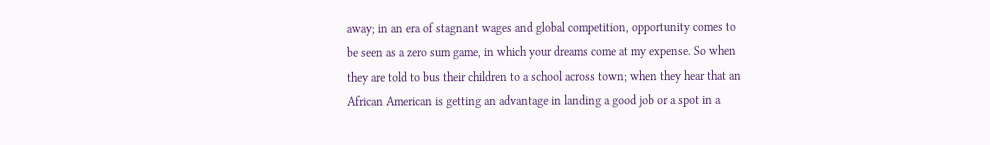away; in an era of stagnant wages and global competition, opportunity comes to be seen as a zero sum game, in which your dreams come at my expense. So when they are told to bus their children to a school across town; when they hear that an African American is getting an advantage in landing a good job or a spot in a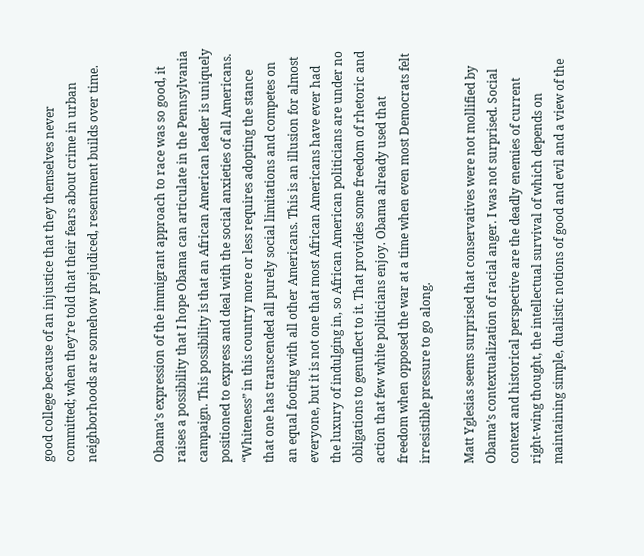good college because of an injustice that they themselves never committed; when they’re told that their fears about crime in urban neighborhoods are somehow prejudiced, resentment builds over time.


Obama’s expression of the immigrant approach to race was so good, it raises a possibility that I hope Obama can articulate in the Pennsylvania campaign. This possibility is that an African American leader is uniquely positioned to express and deal with the social anxieties of all Americans. “Whiteness” in this country more or less requires adopting the stance that one has transcended all purely social limitations and competes on an equal footing with all other Americans. This is an illusion for almost everyone, but it is not one that most African Americans have ever had the luxury of indulging in, so African American politicians are under no obligations to genuflect to it. That provides some freedom of rhetoric and action that few white politicians enjoy. Obama already used that freedom when opposed the war at a time when even most Democrats felt irresistible pressure to go along.

Matt Yglesias seems surprised that conservatives were not mollified by Obama’s contextualization of racial anger. I was not surprised. Social context and historical perspective are the deadly enemies of current right-wing thought, the intellectual survival of which depends on maintaining simple, dualistic notions of good and evil and a view of the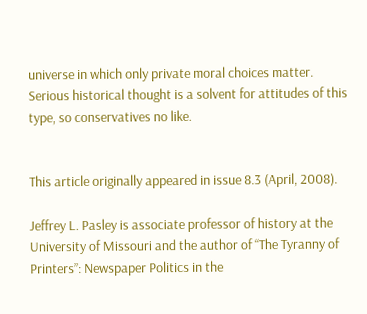universe in which only private moral choices matter. Serious historical thought is a solvent for attitudes of this type, so conservatives no like.


This article originally appeared in issue 8.3 (April, 2008).

Jeffrey L. Pasley is associate professor of history at the University of Missouri and the author of “The Tyranny of Printers”: Newspaper Politics in the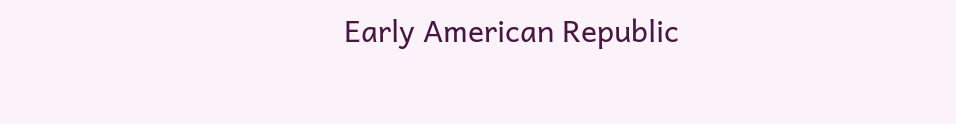Early American Republic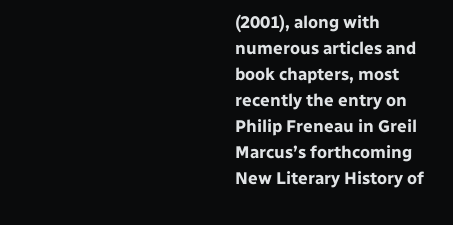(2001), along with numerous articles and book chapters, most recently the entry on Philip Freneau in Greil Marcus’s forthcoming New Literary History of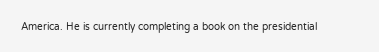America. He is currently completing a book on the presidential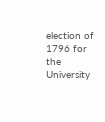election of 1796 for the University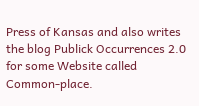Press of Kansas and also writes the blog Publick Occurrences 2.0 for some Website called Common-place.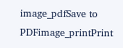image_pdfSave to PDFimage_printPrint